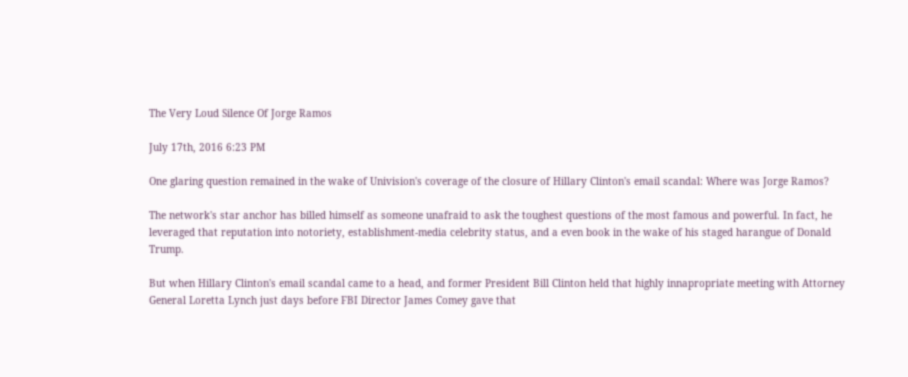The Very Loud Silence Of Jorge Ramos

July 17th, 2016 6:23 PM

One glaring question remained in the wake of Univision's coverage of the closure of Hillary Clinton's email scandal: Where was Jorge Ramos?

The network's star anchor has billed himself as someone unafraid to ask the toughest questions of the most famous and powerful. In fact, he leveraged that reputation into notoriety, establishment-media celebrity status, and a even book in the wake of his staged harangue of Donald Trump.

But when Hillary Clinton's email scandal came to a head, and former President Bill Clinton held that highly innapropriate meeting with Attorney General Loretta Lynch just days before FBI Director James Comey gave that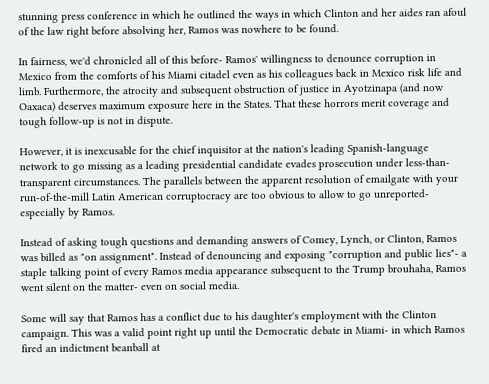stunning press conference in which he outlined the ways in which Clinton and her aides ran afoul of the law right before absolving her, Ramos was nowhere to be found.

In fairness, we'd chronicled all of this before- Ramos' willingness to denounce corruption in Mexico from the comforts of his Miami citadel even as his colleagues back in Mexico risk life and limb. Furthermore, the atrocity and subsequent obstruction of justice in Ayotzinapa (and now Oaxaca) deserves maximum exposure here in the States. That these horrors merit coverage and tough follow-up is not in dispute.

However, it is inexcusable for the chief inquisitor at the nation's leading Spanish-language network to go missing as a leading presidential candidate evades prosecution under less-than-transparent circumstances. The parallels between the apparent resolution of emailgate with your run-of-the-mill Latin American corruptocracy are too obvious to allow to go unreported- especially by Ramos.

Instead of asking tough questions and demanding answers of Comey, Lynch, or Clinton, Ramos was billed as "on assignment". Instead of denouncing and exposing "corruption and public lies"- a staple talking point of every Ramos media appearance subsequent to the Trump brouhaha, Ramos went silent on the matter- even on social media.

Some will say that Ramos has a conflict due to his daughter's employment with the Clinton campaign. This was a valid point right up until the Democratic debate in Miami- in which Ramos fired an indictment beanball at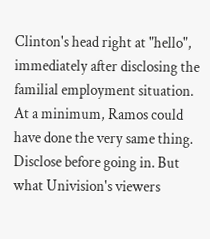Clinton's head right at "hello", immediately after disclosing the familial employment situation. At a minimum, Ramos could have done the very same thing. Disclose before going in. But what Univision's viewers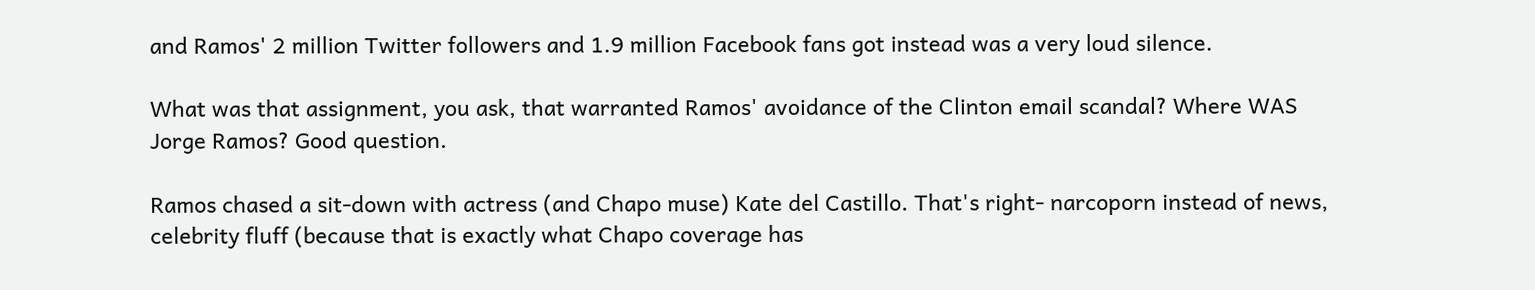and Ramos' 2 million Twitter followers and 1.9 million Facebook fans got instead was a very loud silence.

What was that assignment, you ask, that warranted Ramos' avoidance of the Clinton email scandal? Where WAS Jorge Ramos? Good question.

Ramos chased a sit-down with actress (and Chapo muse) Kate del Castillo. That's right- narcoporn instead of news, celebrity fluff (because that is exactly what Chapo coverage has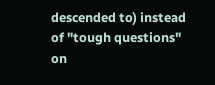descended to) instead of "tough questions" on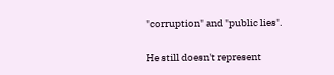"corruption" and "public lies".

He still doesn't represent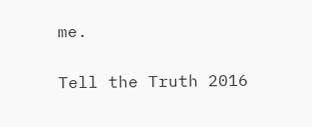me.

Tell the Truth 2016